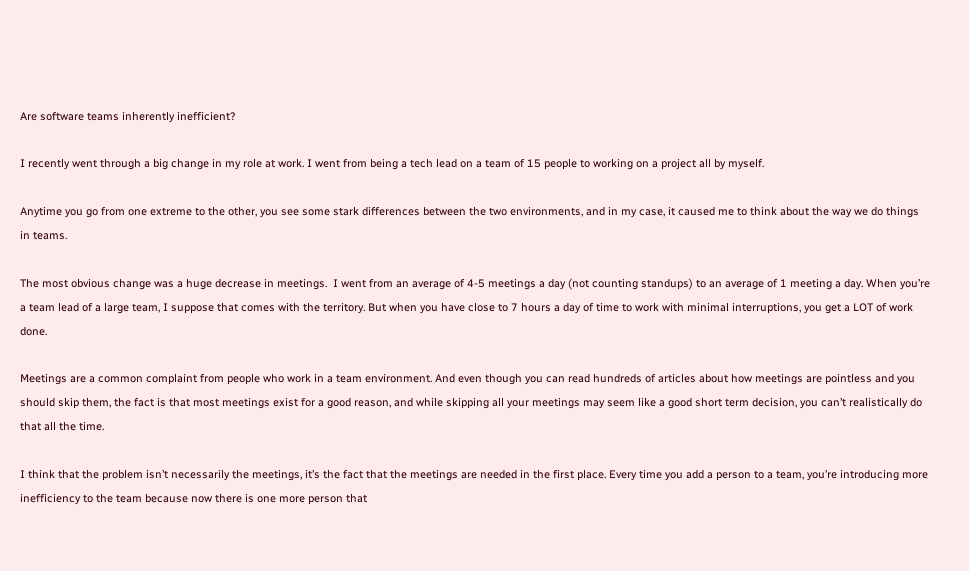Are software teams inherently inefficient?

I recently went through a big change in my role at work. I went from being a tech lead on a team of 15 people to working on a project all by myself.

Anytime you go from one extreme to the other, you see some stark differences between the two environments, and in my case, it caused me to think about the way we do things in teams.

The most obvious change was a huge decrease in meetings.  I went from an average of 4-5 meetings a day (not counting standups) to an average of 1 meeting a day. When you’re a team lead of a large team, I suppose that comes with the territory. But when you have close to 7 hours a day of time to work with minimal interruptions, you get a LOT of work done.

Meetings are a common complaint from people who work in a team environment. And even though you can read hundreds of articles about how meetings are pointless and you should skip them, the fact is that most meetings exist for a good reason, and while skipping all your meetings may seem like a good short term decision, you can’t realistically do that all the time.

I think that the problem isn’t necessarily the meetings, it’s the fact that the meetings are needed in the first place. Every time you add a person to a team, you’re introducing more inefficiency to the team because now there is one more person that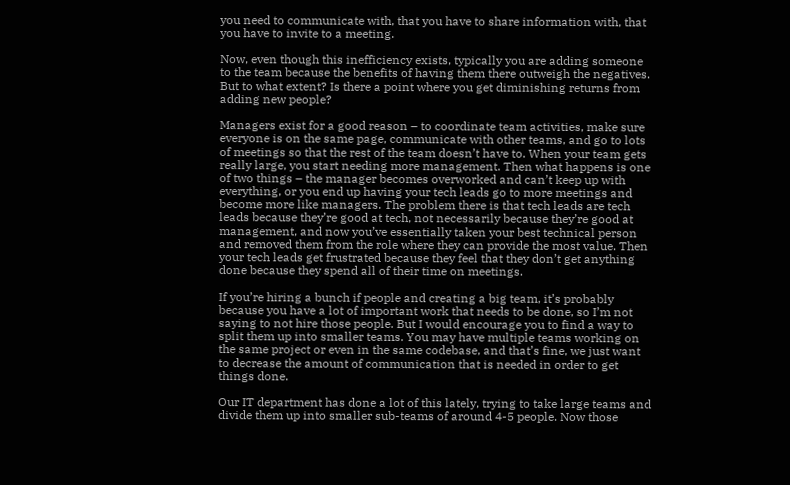you need to communicate with, that you have to share information with, that you have to invite to a meeting.

Now, even though this inefficiency exists, typically you are adding someone to the team because the benefits of having them there outweigh the negatives. But to what extent? Is there a point where you get diminishing returns from adding new people?

Managers exist for a good reason – to coordinate team activities, make sure everyone is on the same page, communicate with other teams, and go to lots of meetings so that the rest of the team doesn’t have to. When your team gets really large, you start needing more management. Then what happens is one of two things – the manager becomes overworked and can’t keep up with everything, or you end up having your tech leads go to more meetings and become more like managers. The problem there is that tech leads are tech leads because they’re good at tech, not necessarily because they’re good at management, and now you’ve essentially taken your best technical person and removed them from the role where they can provide the most value. Then your tech leads get frustrated because they feel that they don’t get anything done because they spend all of their time on meetings.

If you’re hiring a bunch if people and creating a big team, it’s probably because you have a lot of important work that needs to be done, so I’m not saying to not hire those people. But I would encourage you to find a way to split them up into smaller teams. You may have multiple teams working on the same project or even in the same codebase, and that’s fine, we just want to decrease the amount of communication that is needed in order to get things done.

Our IT department has done a lot of this lately, trying to take large teams and divide them up into smaller sub-teams of around 4-5 people. Now those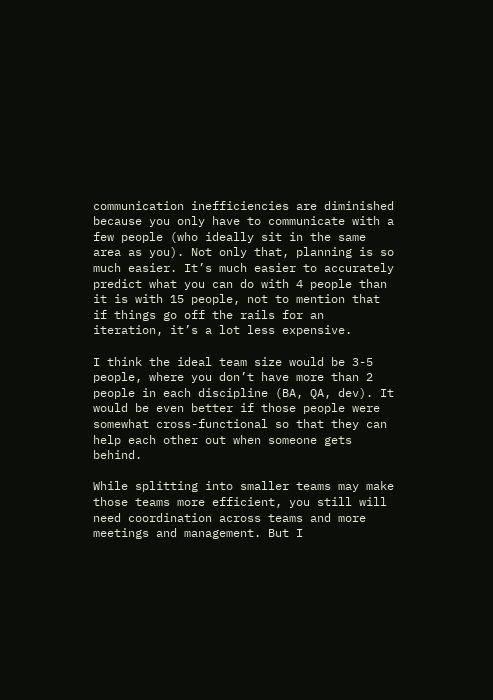communication inefficiencies are diminished because you only have to communicate with a few people (who ideally sit in the same area as you). Not only that, planning is so much easier. It’s much easier to accurately predict what you can do with 4 people than it is with 15 people, not to mention that if things go off the rails for an iteration, it’s a lot less expensive.

I think the ideal team size would be 3-5 people, where you don’t have more than 2 people in each discipline (BA, QA, dev). It would be even better if those people were somewhat cross-functional so that they can help each other out when someone gets behind.

While splitting into smaller teams may make those teams more efficient, you still will need coordination across teams and more meetings and management. But I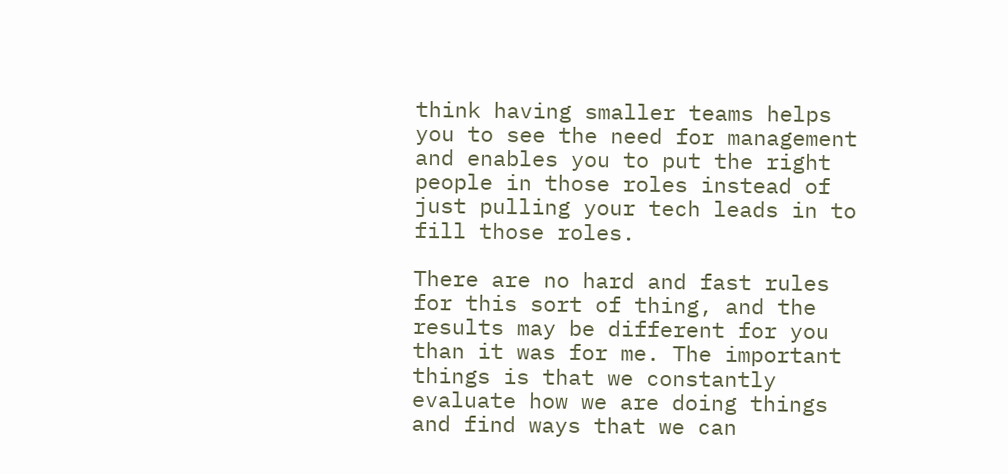think having smaller teams helps you to see the need for management and enables you to put the right people in those roles instead of just pulling your tech leads in to fill those roles.

There are no hard and fast rules for this sort of thing, and the results may be different for you than it was for me. The important things is that we constantly evaluate how we are doing things and find ways that we can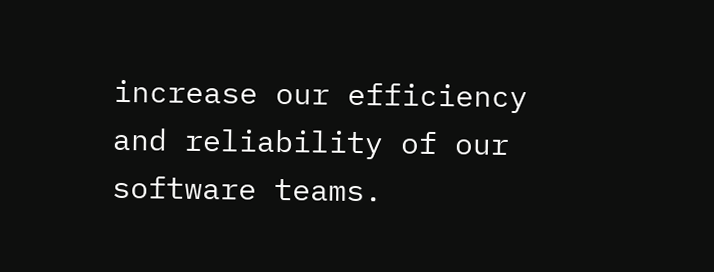increase our efficiency and reliability of our software teams.